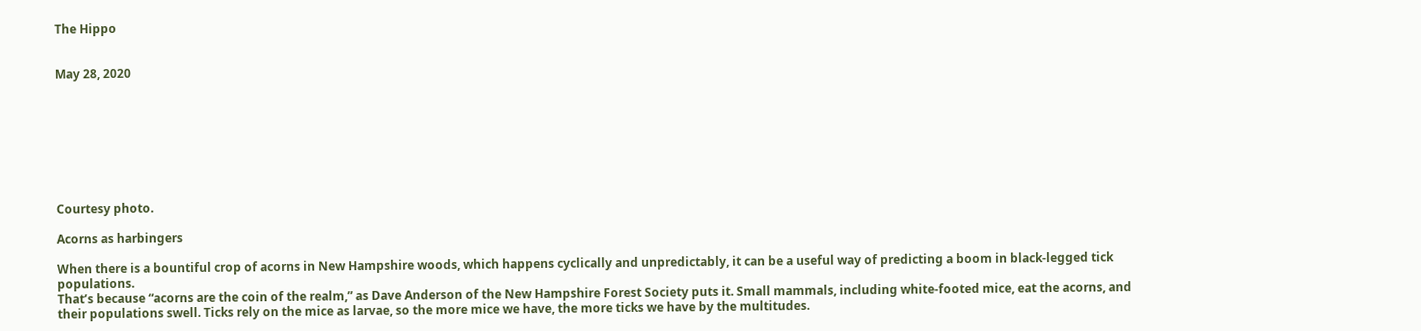The Hippo


May 28, 2020








Courtesy photo.

Acorns as harbingers

When there is a bountiful crop of acorns in New Hampshire woods, which happens cyclically and unpredictably, it can be a useful way of predicting a boom in black-legged tick populations.
That’s because “acorns are the coin of the realm,” as Dave Anderson of the New Hampshire Forest Society puts it. Small mammals, including white-footed mice, eat the acorns, and their populations swell. Ticks rely on the mice as larvae, so the more mice we have, the more ticks we have by the multitudes.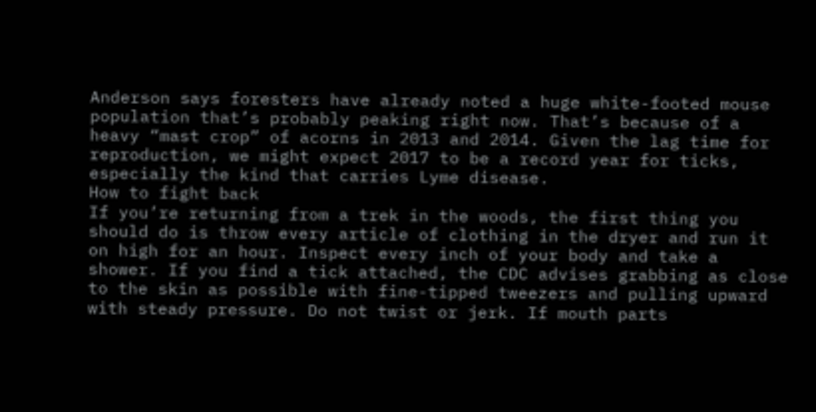Anderson says foresters have already noted a huge white-footed mouse population that’s probably peaking right now. That’s because of a heavy “mast crop” of acorns in 2013 and 2014. Given the lag time for reproduction, we might expect 2017 to be a record year for ticks, especially the kind that carries Lyme disease.
How to fight back
If you’re returning from a trek in the woods, the first thing you should do is throw every article of clothing in the dryer and run it on high for an hour. Inspect every inch of your body and take a shower. If you find a tick attached, the CDC advises grabbing as close to the skin as possible with fine-tipped tweezers and pulling upward with steady pressure. Do not twist or jerk. If mouth parts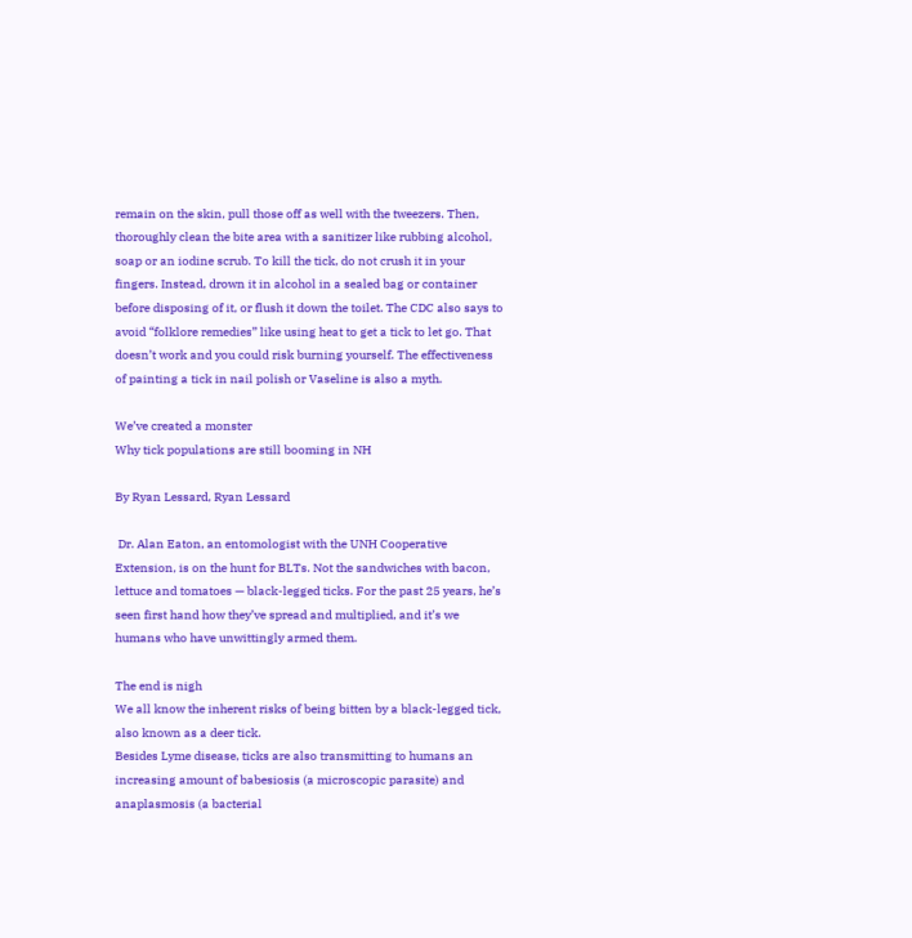remain on the skin, pull those off as well with the tweezers. Then, thoroughly clean the bite area with a sanitizer like rubbing alcohol, soap or an iodine scrub. To kill the tick, do not crush it in your fingers. Instead, drown it in alcohol in a sealed bag or container before disposing of it, or flush it down the toilet. The CDC also says to avoid “folklore remedies” like using heat to get a tick to let go. That doesn’t work and you could risk burning yourself. The effectiveness of painting a tick in nail polish or Vaseline is also a myth.

We’ve created a monster
Why tick populations are still booming in NH

By Ryan Lessard, Ryan Lessard

 Dr. Alan Eaton, an entomologist with the UNH Cooperative Extension, is on the hunt for BLTs. Not the sandwiches with bacon, lettuce and tomatoes — black-legged ticks. For the past 25 years, he’s seen first hand how they’ve spread and multiplied, and it’s we humans who have unwittingly armed them.

The end is nigh
We all know the inherent risks of being bitten by a black-legged tick, also known as a deer tick.
Besides Lyme disease, ticks are also transmitting to humans an increasing amount of babesiosis (a microscopic parasite) and anaplasmosis (a bacterial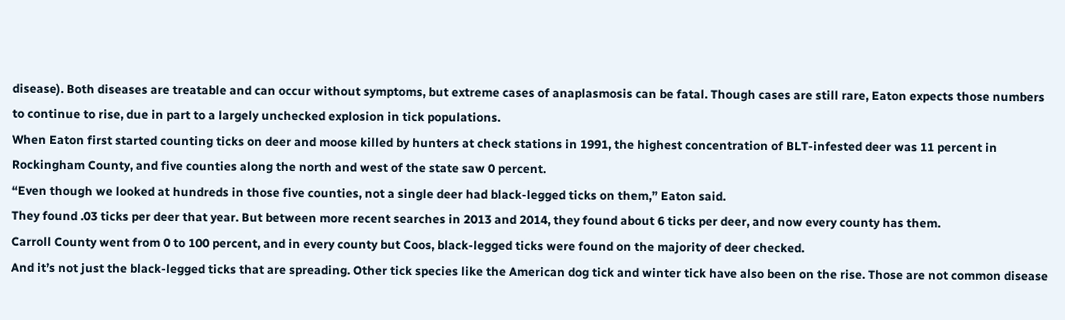disease). Both diseases are treatable and can occur without symptoms, but extreme cases of anaplasmosis can be fatal. Though cases are still rare, Eaton expects those numbers to continue to rise, due in part to a largely unchecked explosion in tick populations.
When Eaton first started counting ticks on deer and moose killed by hunters at check stations in 1991, the highest concentration of BLT-infested deer was 11 percent in Rockingham County, and five counties along the north and west of the state saw 0 percent.
“Even though we looked at hundreds in those five counties, not a single deer had black-legged ticks on them,” Eaton said.
They found .03 ticks per deer that year. But between more recent searches in 2013 and 2014, they found about 6 ticks per deer, and now every county has them.
Carroll County went from 0 to 100 percent, and in every county but Coos, black-legged ticks were found on the majority of deer checked.
And it’s not just the black-legged ticks that are spreading. Other tick species like the American dog tick and winter tick have also been on the rise. Those are not common disease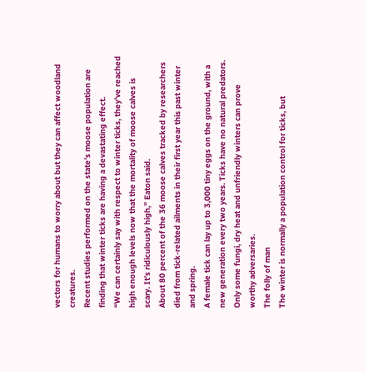vectors for humans to worry about but they can affect woodland creatures.
Recent studies performed on the state’s moose population are finding that winter ticks are having a devastating effect.
“We can certainly say with respect to winter ticks, they’ve reached high enough levels now that the mortality of moose calves is scary. It’s ridiculously high,” Eaton said.
About 80 percent of the 36 moose calves tracked by researchers died from tick-related ailments in their first year this past winter and spring.
A female tick can lay up to 3,000 tiny eggs on the ground, with a new generation every two years. Ticks have no natural predators. Only some fungi, dry heat and unfriendly winters can prove worthy adversaries.
The folly of man
The winter is normally a population control for ticks, but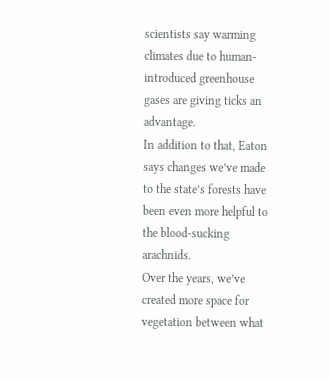scientists say warming climates due to human-introduced greenhouse gases are giving ticks an advantage.
In addition to that, Eaton says changes we’ve made to the state’s forests have been even more helpful to the blood-sucking arachnids.
Over the years, we’ve created more space for vegetation between what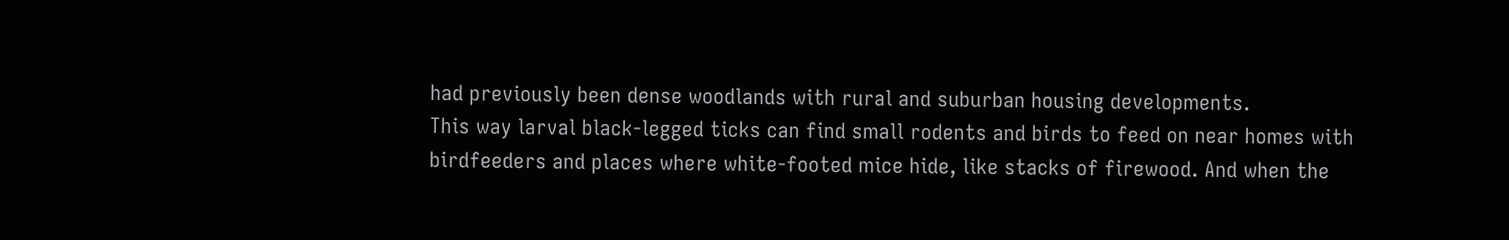had previously been dense woodlands with rural and suburban housing developments.
This way larval black-legged ticks can find small rodents and birds to feed on near homes with birdfeeders and places where white-footed mice hide, like stacks of firewood. And when the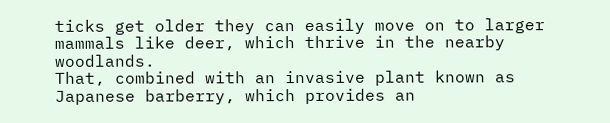ticks get older they can easily move on to larger mammals like deer, which thrive in the nearby woodlands.
That, combined with an invasive plant known as Japanese barberry, which provides an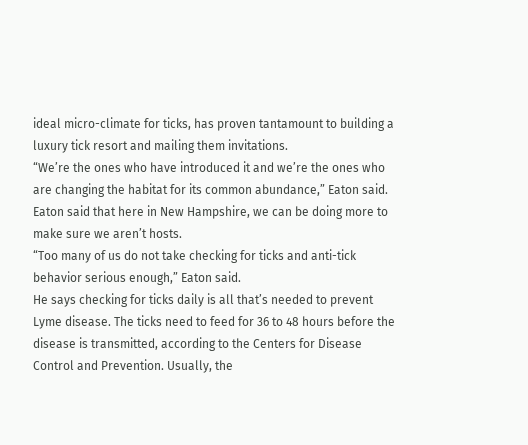ideal micro-climate for ticks, has proven tantamount to building a luxury tick resort and mailing them invitations.
“We’re the ones who have introduced it and we’re the ones who are changing the habitat for its common abundance,” Eaton said.
Eaton said that here in New Hampshire, we can be doing more to make sure we aren’t hosts.
“Too many of us do not take checking for ticks and anti-tick behavior serious enough,” Eaton said.
He says checking for ticks daily is all that’s needed to prevent Lyme disease. The ticks need to feed for 36 to 48 hours before the disease is transmitted, according to the Centers for Disease Control and Prevention. Usually, the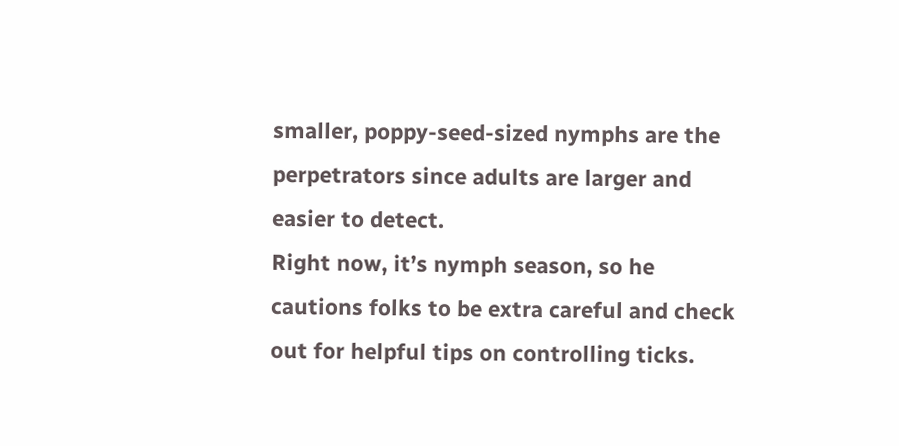smaller, poppy-seed-sized nymphs are the perpetrators since adults are larger and easier to detect.
Right now, it’s nymph season, so he cautions folks to be extra careful and check out for helpful tips on controlling ticks.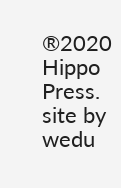®2020 Hippo Press. site by wedu